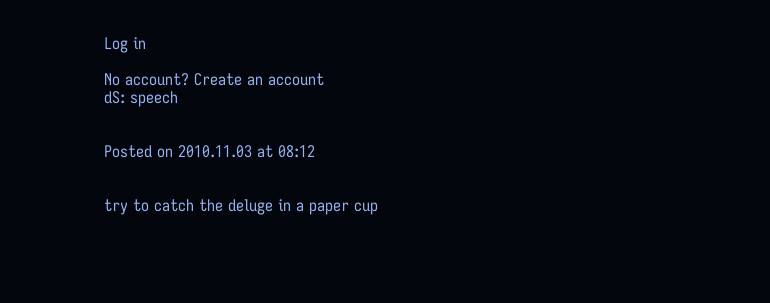Log in

No account? Create an account
dS: speech


Posted on 2010.11.03 at 08:12


try to catch the deluge in a paper cup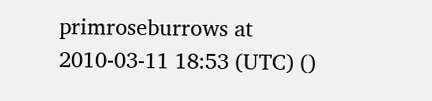primroseburrows at 2010-03-11 18:53 (UTC) ()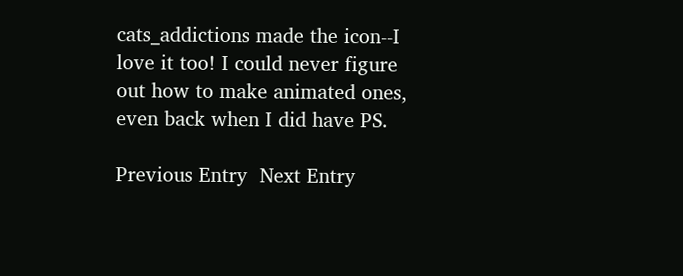cats_addictions made the icon--I love it too! I could never figure out how to make animated ones, even back when I did have PS.

Previous Entry  Next Entry